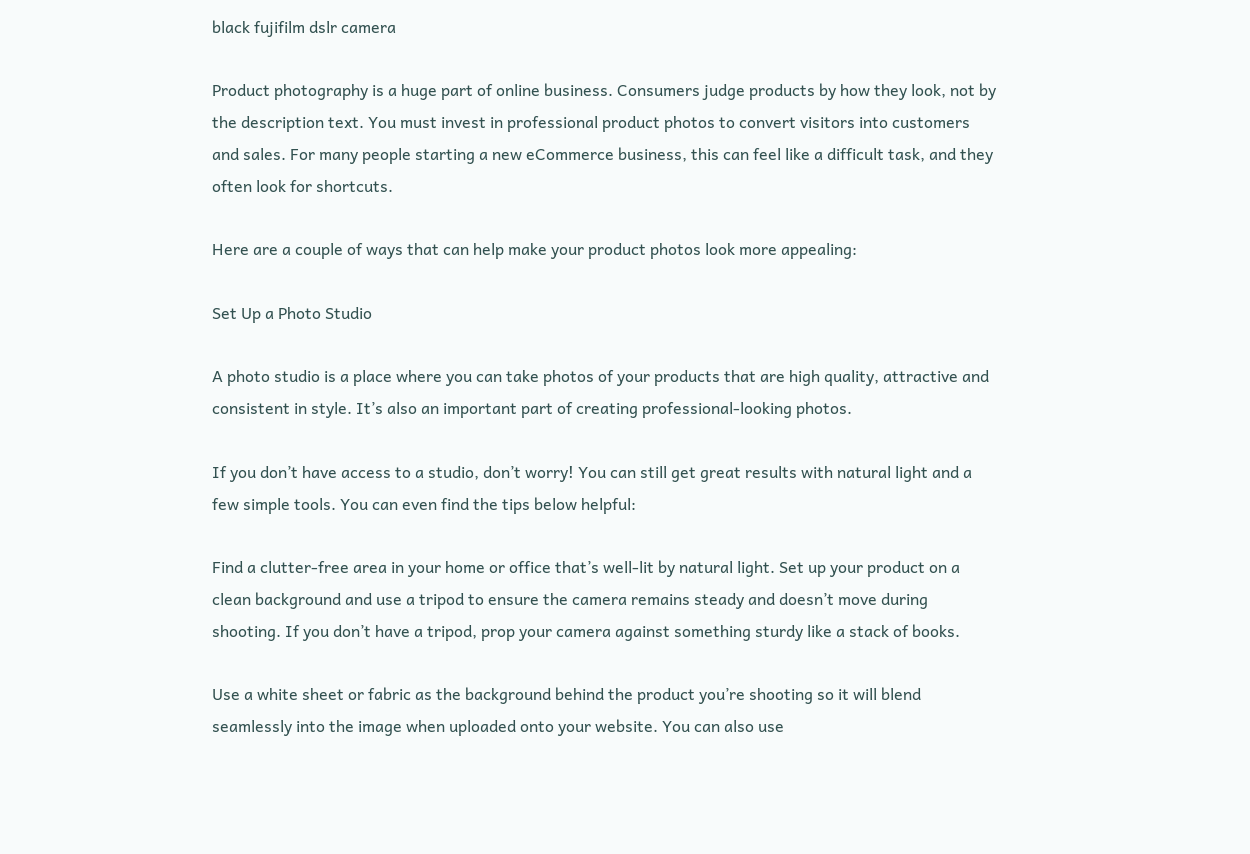black fujifilm dslr camera

Product photography is a huge part of online business. Consumers judge products by how they look, not by the description text. You must invest in professional product photos to convert visitors into customers and sales. For many people starting a new eCommerce business, this can feel like a difficult task, and they often look for shortcuts.

Here are a couple of ways that can help make your product photos look more appealing:

Set Up a Photo Studio

A photo studio is a place where you can take photos of your products that are high quality, attractive and consistent in style. It’s also an important part of creating professional-looking photos.

If you don’t have access to a studio, don’t worry! You can still get great results with natural light and a few simple tools. You can even find the tips below helpful:

Find a clutter-free area in your home or office that’s well-lit by natural light. Set up your product on a clean background and use a tripod to ensure the camera remains steady and doesn’t move during shooting. If you don’t have a tripod, prop your camera against something sturdy like a stack of books.

Use a white sheet or fabric as the background behind the product you’re shooting so it will blend seamlessly into the image when uploaded onto your website. You can also use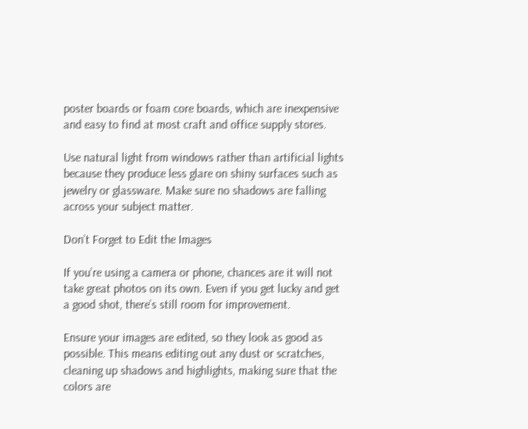poster boards or foam core boards, which are inexpensive and easy to find at most craft and office supply stores.

Use natural light from windows rather than artificial lights because they produce less glare on shiny surfaces such as jewelry or glassware. Make sure no shadows are falling across your subject matter.

Don’t Forget to Edit the Images

If you’re using a camera or phone, chances are it will not take great photos on its own. Even if you get lucky and get a good shot, there’s still room for improvement.

Ensure your images are edited, so they look as good as possible. This means editing out any dust or scratches, cleaning up shadows and highlights, making sure that the colors are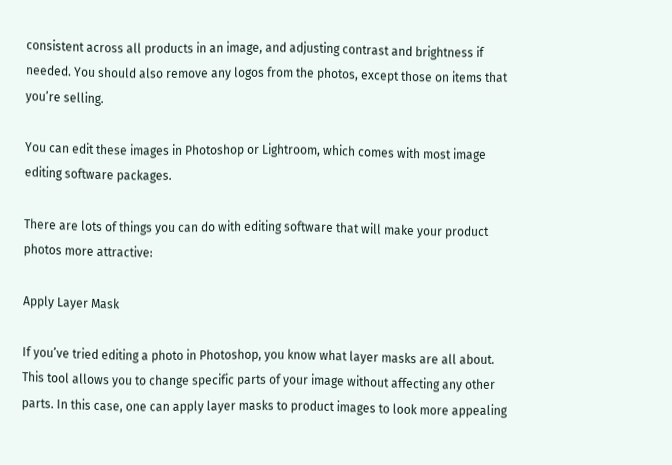consistent across all products in an image, and adjusting contrast and brightness if needed. You should also remove any logos from the photos, except those on items that you’re selling.

You can edit these images in Photoshop or Lightroom, which comes with most image editing software packages.

There are lots of things you can do with editing software that will make your product photos more attractive:

Apply Layer Mask

If you’ve tried editing a photo in Photoshop, you know what layer masks are all about. This tool allows you to change specific parts of your image without affecting any other parts. In this case, one can apply layer masks to product images to look more appealing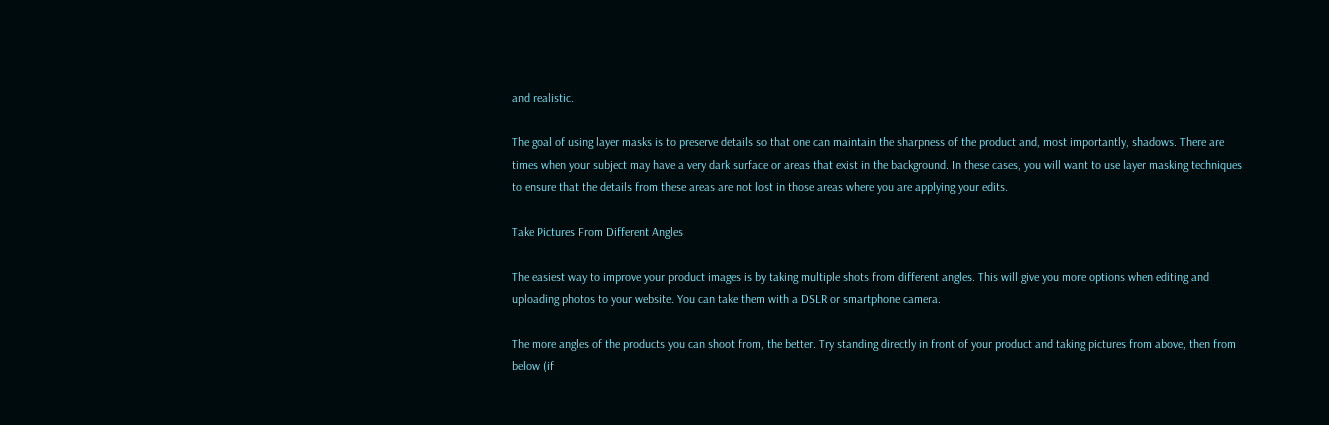and realistic.

The goal of using layer masks is to preserve details so that one can maintain the sharpness of the product and, most importantly, shadows. There are times when your subject may have a very dark surface or areas that exist in the background. In these cases, you will want to use layer masking techniques to ensure that the details from these areas are not lost in those areas where you are applying your edits.

Take Pictures From Different Angles

The easiest way to improve your product images is by taking multiple shots from different angles. This will give you more options when editing and uploading photos to your website. You can take them with a DSLR or smartphone camera.

The more angles of the products you can shoot from, the better. Try standing directly in front of your product and taking pictures from above, then from below (if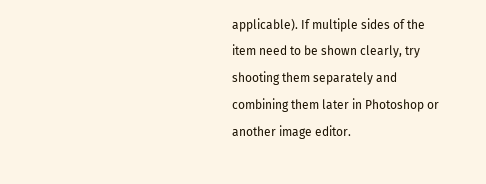applicable). If multiple sides of the item need to be shown clearly, try shooting them separately and combining them later in Photoshop or another image editor.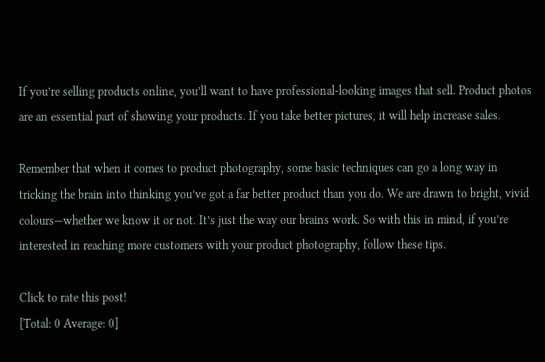If you’re selling products online, you’ll want to have professional-looking images that sell. Product photos are an essential part of showing your products. If you take better pictures, it will help increase sales.

Remember that when it comes to product photography, some basic techniques can go a long way in tricking the brain into thinking you’ve got a far better product than you do. We are drawn to bright, vivid colours—whether we know it or not. It’s just the way our brains work. So with this in mind, if you’re interested in reaching more customers with your product photography, follow these tips.

Click to rate this post!
[Total: 0 Average: 0]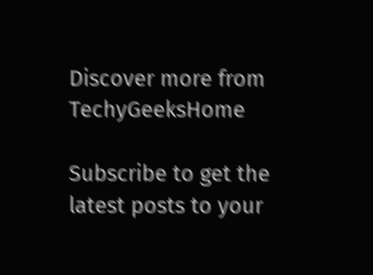Discover more from TechyGeeksHome

Subscribe to get the latest posts to your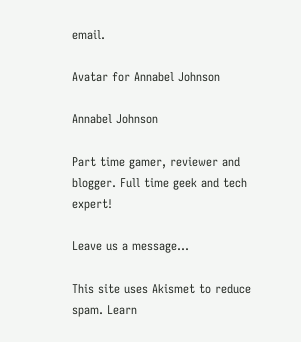email.

Avatar for Annabel Johnson

Annabel Johnson

Part time gamer, reviewer and blogger. Full time geek and tech expert!

Leave us a message...

This site uses Akismet to reduce spam. Learn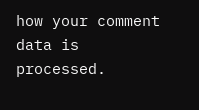how your comment data is processed.